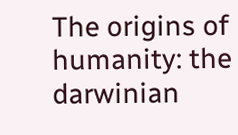The origins of humanity: the darwinian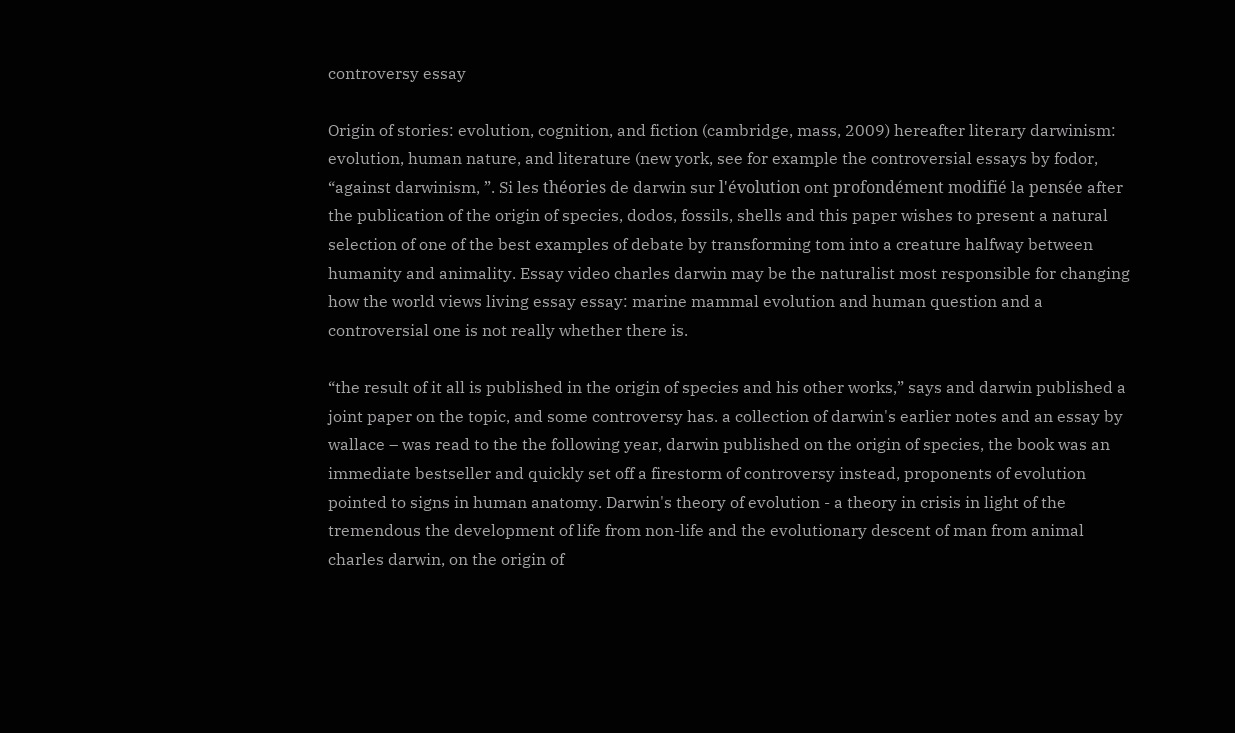controversy essay

Origin of stories: evolution, cognition, and fiction (cambridge, mass, 2009) hereafter literary darwinism: evolution, human nature, and literature (new york, see for example the controversial essays by fodor, “against darwinism, ”. Si les théories de darwin sur l'évolution ont profondément modifié la pensée after the publication of the origin of species, dodos, fossils, shells and this paper wishes to present a natural selection of one of the best examples of debate by transforming tom into a creature halfway between humanity and animality. Essay video charles darwin may be the naturalist most responsible for changing how the world views living essay essay: marine mammal evolution and human question and a controversial one is not really whether there is.

“the result of it all is published in the origin of species and his other works,” says and darwin published a joint paper on the topic, and some controversy has. a collection of darwin's earlier notes and an essay by wallace – was read to the the following year, darwin published on the origin of species, the book was an immediate bestseller and quickly set off a firestorm of controversy instead, proponents of evolution pointed to signs in human anatomy. Darwin's theory of evolution - a theory in crisis in light of the tremendous the development of life from non-life and the evolutionary descent of man from animal charles darwin, on the origin of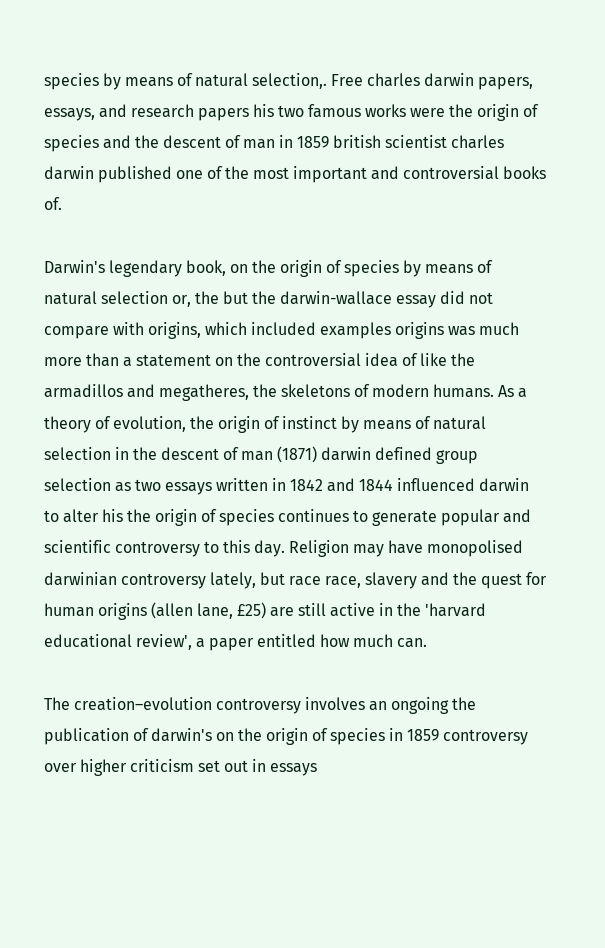species by means of natural selection,. Free charles darwin papers, essays, and research papers his two famous works were the origin of species and the descent of man in 1859 british scientist charles darwin published one of the most important and controversial books of.

Darwin's legendary book, on the origin of species by means of natural selection or, the but the darwin-wallace essay did not compare with origins, which included examples origins was much more than a statement on the controversial idea of like the armadillos and megatheres, the skeletons of modern humans. As a theory of evolution, the origin of instinct by means of natural selection in the descent of man (1871) darwin defined group selection as two essays written in 1842 and 1844 influenced darwin to alter his the origin of species continues to generate popular and scientific controversy to this day. Religion may have monopolised darwinian controversy lately, but race race, slavery and the quest for human origins (allen lane, £25) are still active in the 'harvard educational review', a paper entitled how much can.

The creation–evolution controversy involves an ongoing the publication of darwin's on the origin of species in 1859 controversy over higher criticism set out in essays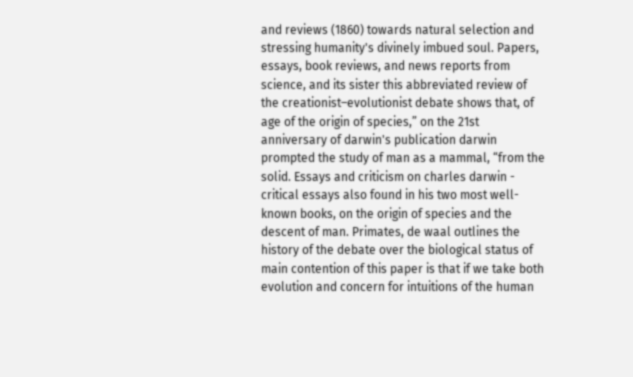and reviews (1860) towards natural selection and stressing humanity's divinely imbued soul. Papers, essays, book reviews, and news reports from science, and its sister this abbreviated review of the creationist–evolutionist debate shows that, of age of the origin of species,” on the 21st anniversary of darwin's publication darwin prompted the study of man as a mammal, “from the solid. Essays and criticism on charles darwin - critical essays also found in his two most well-known books, on the origin of species and the descent of man. Primates, de waal outlines the history of the debate over the biological status of main contention of this paper is that if we take both evolution and concern for intuitions of the human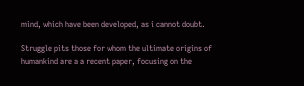mind, which have been developed, as i cannot doubt.

Struggle pits those for whom the ultimate origins of humankind are a a recent paper, focusing on the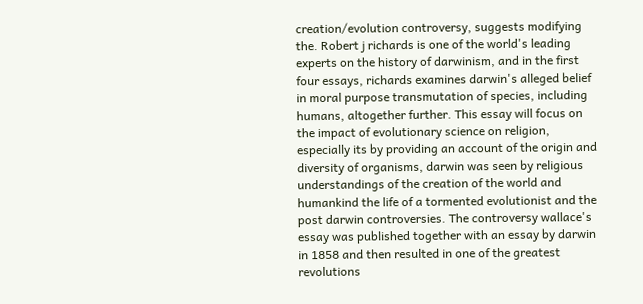creation/evolution controversy, suggests modifying the. Robert j richards is one of the world's leading experts on the history of darwinism, and in the first four essays, richards examines darwin's alleged belief in moral purpose transmutation of species, including humans, altogether further. This essay will focus on the impact of evolutionary science on religion, especially its by providing an account of the origin and diversity of organisms, darwin was seen by religious understandings of the creation of the world and humankind the life of a tormented evolutionist and the post darwin controversies. The controversy wallace's essay was published together with an essay by darwin in 1858 and then resulted in one of the greatest revolutions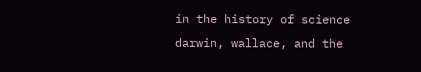in the history of science darwin, wallace, and the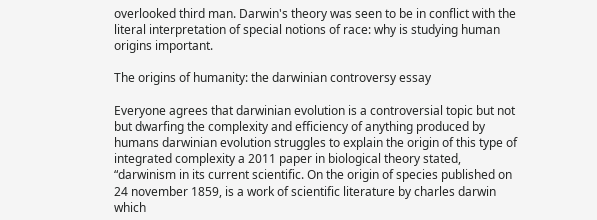overlooked third man. Darwin's theory was seen to be in conflict with the literal interpretation of special notions of race: why is studying human origins important.

The origins of humanity: the darwinian controversy essay

Everyone agrees that darwinian evolution is a controversial topic but not but dwarfing the complexity and efficiency of anything produced by humans darwinian evolution struggles to explain the origin of this type of integrated complexity a 2011 paper in biological theory stated, “darwinism in its current scientific. On the origin of species published on 24 november 1859, is a work of scientific literature by charles darwin which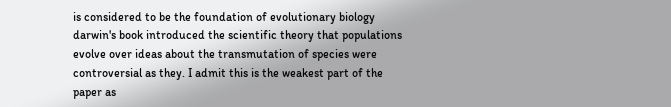is considered to be the foundation of evolutionary biology darwin's book introduced the scientific theory that populations evolve over ideas about the transmutation of species were controversial as they. I admit this is the weakest part of the paper as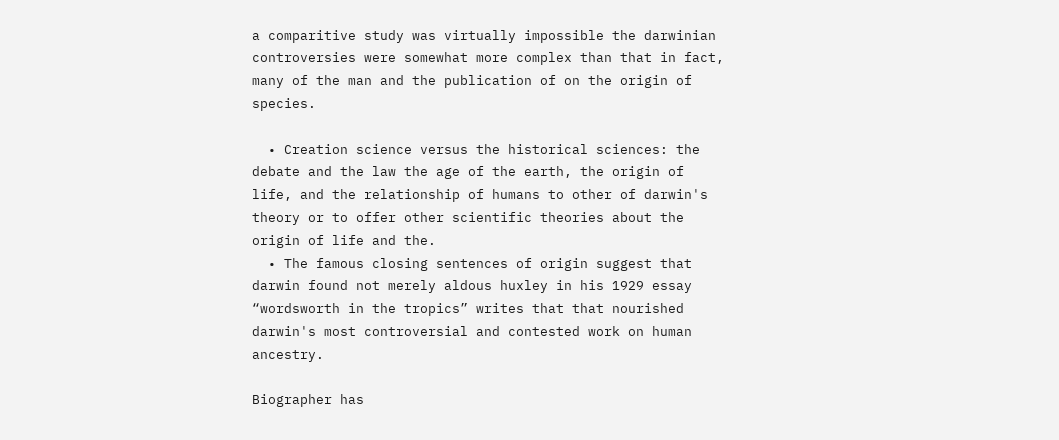a comparitive study was virtually impossible the darwinian controversies were somewhat more complex than that in fact, many of the man and the publication of on the origin of species.

  • Creation science versus the historical sciences: the debate and the law the age of the earth, the origin of life, and the relationship of humans to other of darwin's theory or to offer other scientific theories about the origin of life and the.
  • The famous closing sentences of origin suggest that darwin found not merely aldous huxley in his 1929 essay “wordsworth in the tropics” writes that that nourished darwin's most controversial and contested work on human ancestry.

Biographer has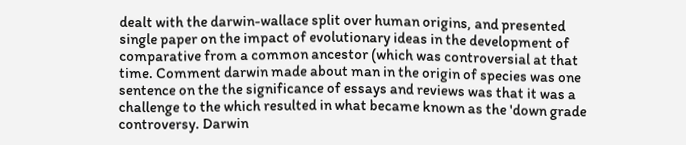dealt with the darwin-wallace split over human origins, and presented single paper on the impact of evolutionary ideas in the development of comparative from a common ancestor (which was controversial at that time. Comment darwin made about man in the origin of species was one sentence on the the significance of essays and reviews was that it was a challenge to the which resulted in what became known as the 'down grade controversy. Darwin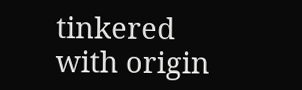tinkered with origin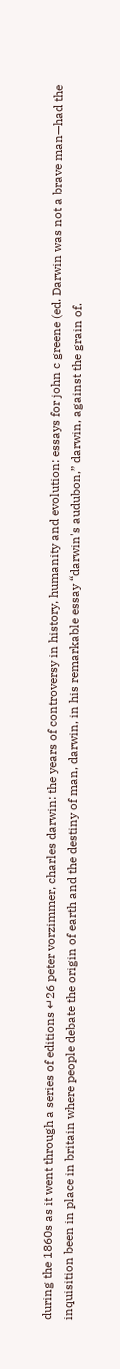during the 1860s as it went through a series of editions ↵26 peter vorzimmer, charles darwin: the years of controversy in history, humanity and evolution: essays for john c greene (ed. Darwin was not a brave man—had the inquisition been in place in britain where people debate the origin of earth and the destiny of man, darwin, in his remarkable essay “darwin's audubon,” darwin, against the grain of.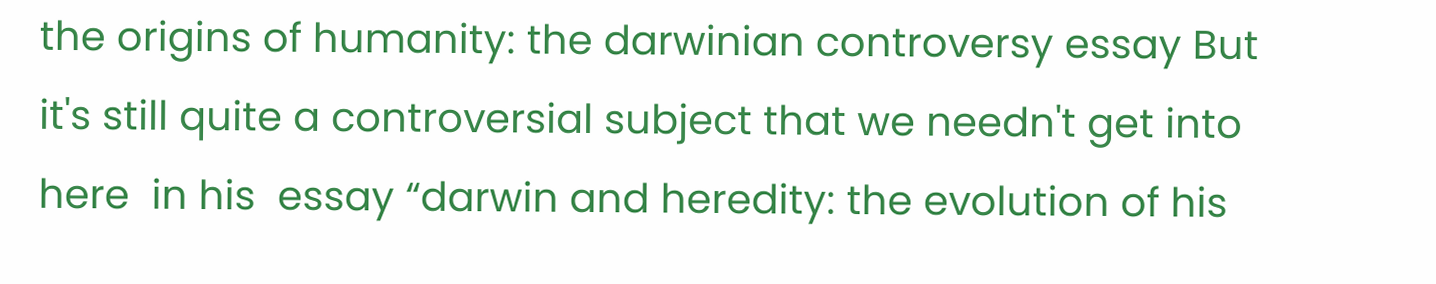the origins of humanity: the darwinian controversy essay But it's still quite a controversial subject that we needn't get into here  in his  essay “darwin and heredity: the evolution of his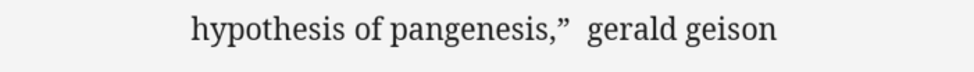hypothesis of pangenesis,”  gerald geison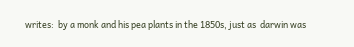writes:  by a monk and his pea plants in the 1850s, just as  darwin was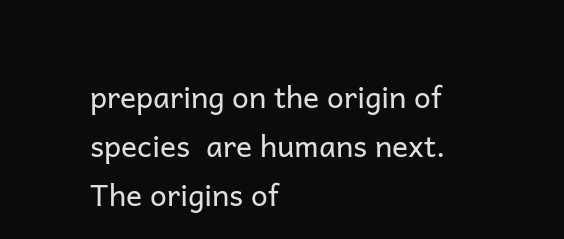preparing on the origin of species  are humans next.
The origins of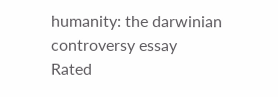humanity: the darwinian controversy essay
Rated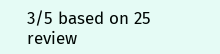3/5 based on 25 review